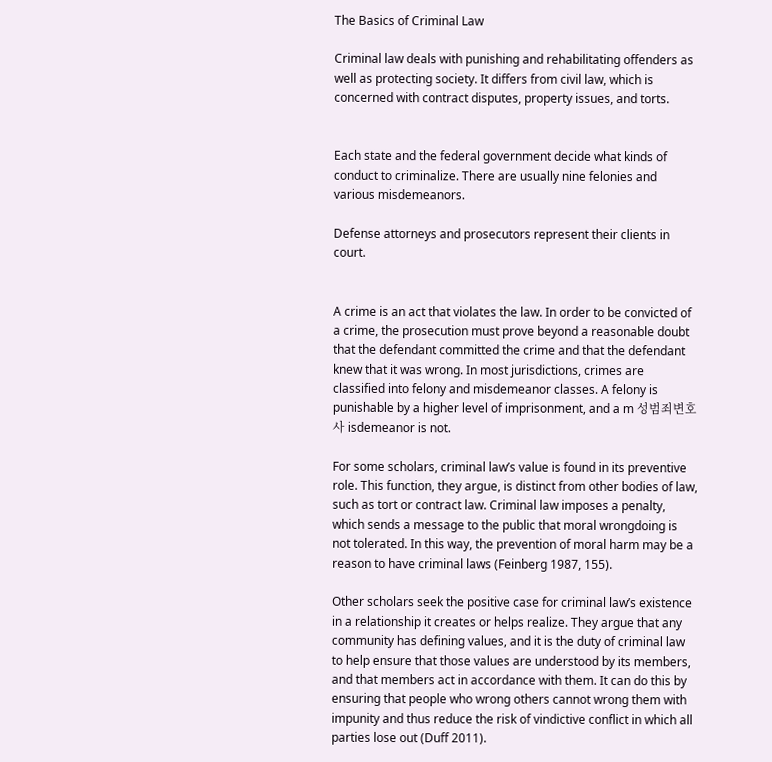The Basics of Criminal Law

Criminal law deals with punishing and rehabilitating offenders as well as protecting society. It differs from civil law, which is concerned with contract disputes, property issues, and torts.


Each state and the federal government decide what kinds of conduct to criminalize. There are usually nine felonies and various misdemeanors.

Defense attorneys and prosecutors represent their clients in court.


A crime is an act that violates the law. In order to be convicted of a crime, the prosecution must prove beyond a reasonable doubt that the defendant committed the crime and that the defendant knew that it was wrong. In most jurisdictions, crimes are classified into felony and misdemeanor classes. A felony is punishable by a higher level of imprisonment, and a m 성범죄변호사 isdemeanor is not.

For some scholars, criminal law’s value is found in its preventive role. This function, they argue, is distinct from other bodies of law, such as tort or contract law. Criminal law imposes a penalty, which sends a message to the public that moral wrongdoing is not tolerated. In this way, the prevention of moral harm may be a reason to have criminal laws (Feinberg 1987, 155).

Other scholars seek the positive case for criminal law’s existence in a relationship it creates or helps realize. They argue that any community has defining values, and it is the duty of criminal law to help ensure that those values are understood by its members, and that members act in accordance with them. It can do this by ensuring that people who wrong others cannot wrong them with impunity and thus reduce the risk of vindictive conflict in which all parties lose out (Duff 2011).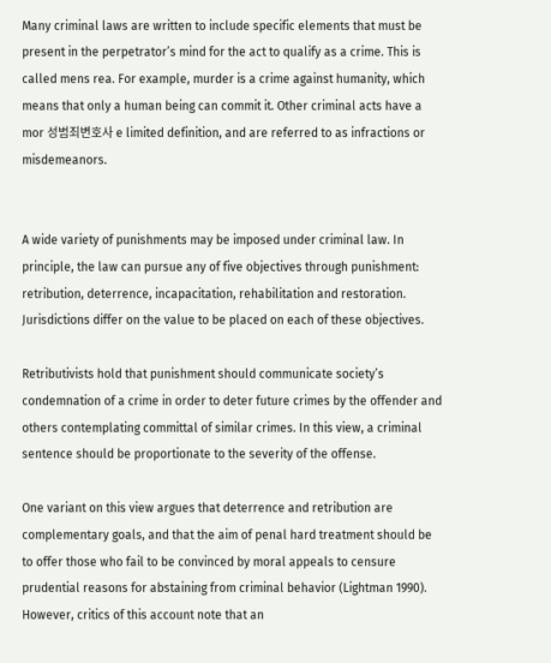Many criminal laws are written to include specific elements that must be present in the perpetrator’s mind for the act to qualify as a crime. This is called mens rea. For example, murder is a crime against humanity, which means that only a human being can commit it. Other criminal acts have a mor 성범죄변호사 e limited definition, and are referred to as infractions or misdemeanors.


A wide variety of punishments may be imposed under criminal law. In principle, the law can pursue any of five objectives through punishment: retribution, deterrence, incapacitation, rehabilitation and restoration. Jurisdictions differ on the value to be placed on each of these objectives.

Retributivists hold that punishment should communicate society’s condemnation of a crime in order to deter future crimes by the offender and others contemplating committal of similar crimes. In this view, a criminal sentence should be proportionate to the severity of the offense.

One variant on this view argues that deterrence and retribution are complementary goals, and that the aim of penal hard treatment should be to offer those who fail to be convinced by moral appeals to censure prudential reasons for abstaining from criminal behavior (Lightman 1990). However, critics of this account note that an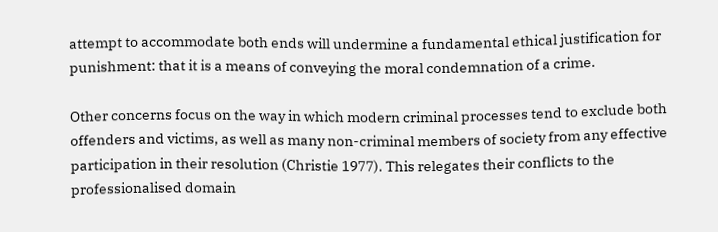attempt to accommodate both ends will undermine a fundamental ethical justification for punishment: that it is a means of conveying the moral condemnation of a crime.

Other concerns focus on the way in which modern criminal processes tend to exclude both offenders and victims, as well as many non-criminal members of society from any effective participation in their resolution (Christie 1977). This relegates their conflicts to the professionalised domain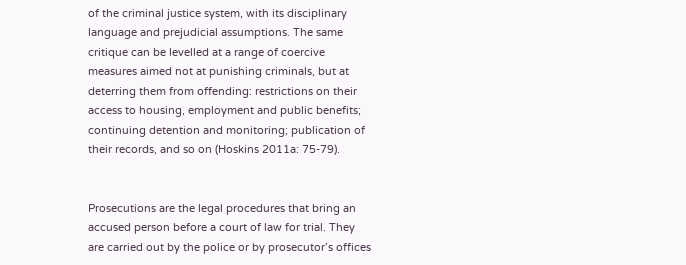of the criminal justice system, with its disciplinary language and prejudicial assumptions. The same critique can be levelled at a range of coercive measures aimed not at punishing criminals, but at deterring them from offending: restrictions on their access to housing, employment and public benefits; continuing detention and monitoring; publication of their records, and so on (Hoskins 2011a: 75-79).


Prosecutions are the legal procedures that bring an accused person before a court of law for trial. They are carried out by the police or by prosecutor’s offices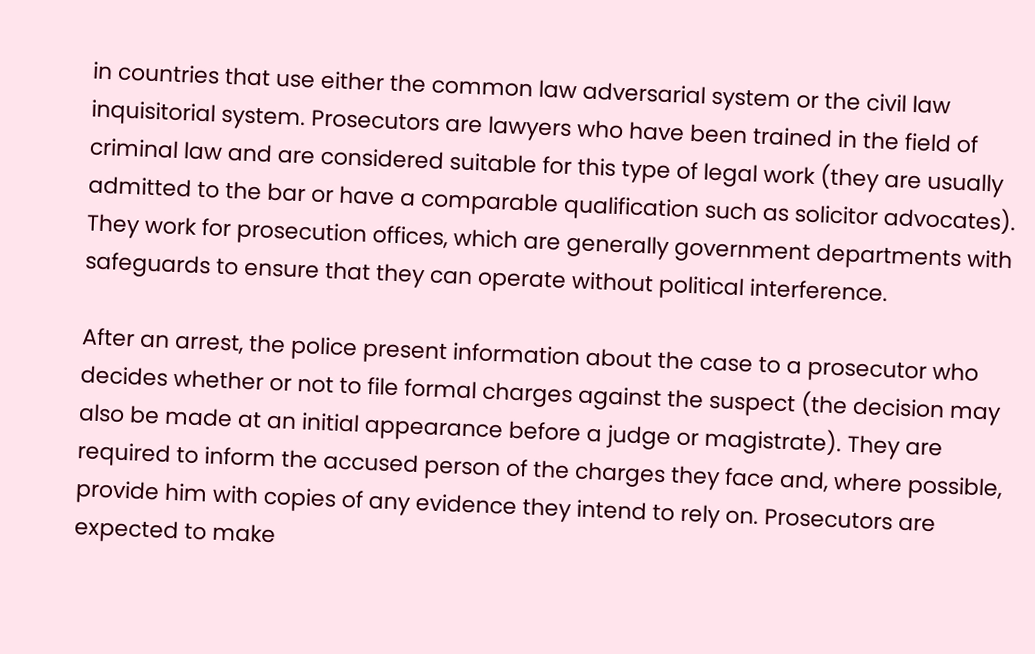in countries that use either the common law adversarial system or the civil law inquisitorial system. Prosecutors are lawyers who have been trained in the field of criminal law and are considered suitable for this type of legal work (they are usually admitted to the bar or have a comparable qualification such as solicitor advocates). They work for prosecution offices, which are generally government departments with safeguards to ensure that they can operate without political interference.

After an arrest, the police present information about the case to a prosecutor who decides whether or not to file formal charges against the suspect (the decision may also be made at an initial appearance before a judge or magistrate). They are required to inform the accused person of the charges they face and, where possible, provide him with copies of any evidence they intend to rely on. Prosecutors are expected to make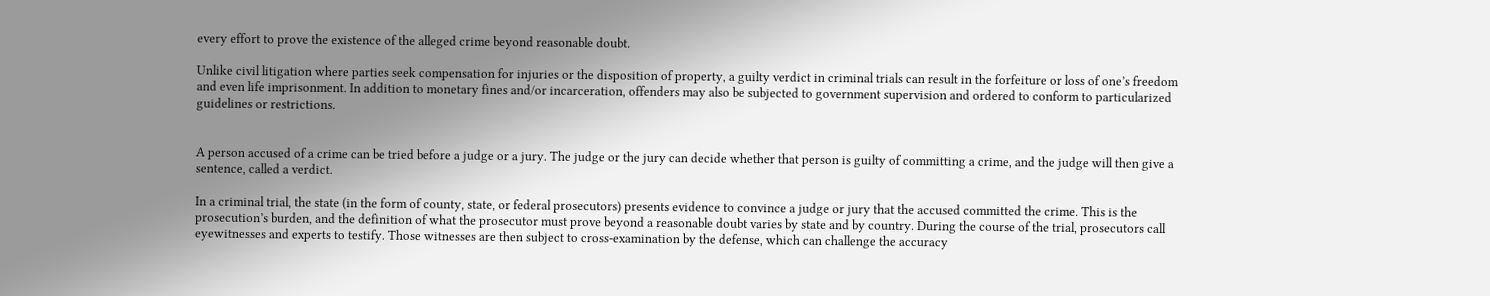every effort to prove the existence of the alleged crime beyond reasonable doubt.

Unlike civil litigation where parties seek compensation for injuries or the disposition of property, a guilty verdict in criminal trials can result in the forfeiture or loss of one’s freedom and even life imprisonment. In addition to monetary fines and/or incarceration, offenders may also be subjected to government supervision and ordered to conform to particularized guidelines or restrictions.


A person accused of a crime can be tried before a judge or a jury. The judge or the jury can decide whether that person is guilty of committing a crime, and the judge will then give a sentence, called a verdict.

In a criminal trial, the state (in the form of county, state, or federal prosecutors) presents evidence to convince a judge or jury that the accused committed the crime. This is the prosecution’s burden, and the definition of what the prosecutor must prove beyond a reasonable doubt varies by state and by country. During the course of the trial, prosecutors call eyewitnesses and experts to testify. Those witnesses are then subject to cross-examination by the defense, which can challenge the accuracy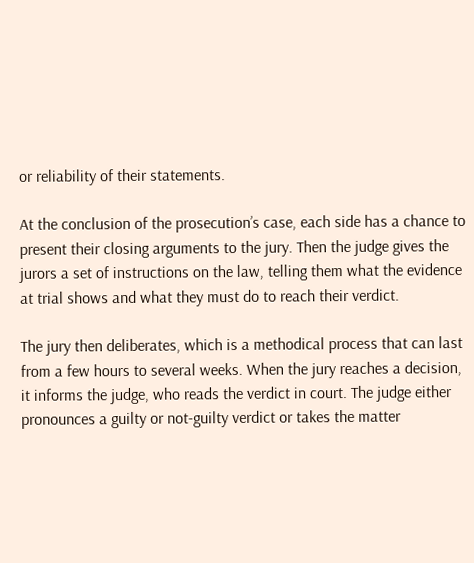or reliability of their statements.

At the conclusion of the prosecution’s case, each side has a chance to present their closing arguments to the jury. Then the judge gives the jurors a set of instructions on the law, telling them what the evidence at trial shows and what they must do to reach their verdict.

The jury then deliberates, which is a methodical process that can last from a few hours to several weeks. When the jury reaches a decision, it informs the judge, who reads the verdict in court. The judge either pronounces a guilty or not-guilty verdict or takes the matter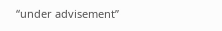“under advisement”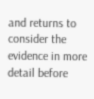and returns to consider the evidence in more detail before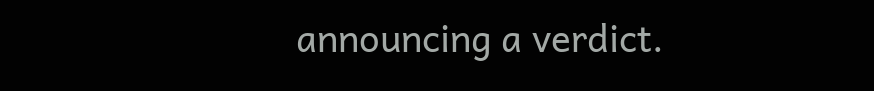announcing a verdict.